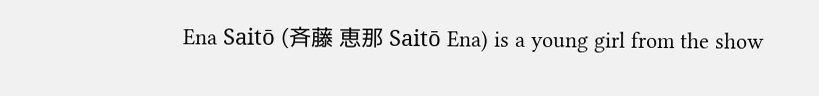Ena Saitō (斉藤 恵那 Saitō Ena) is a young girl from the show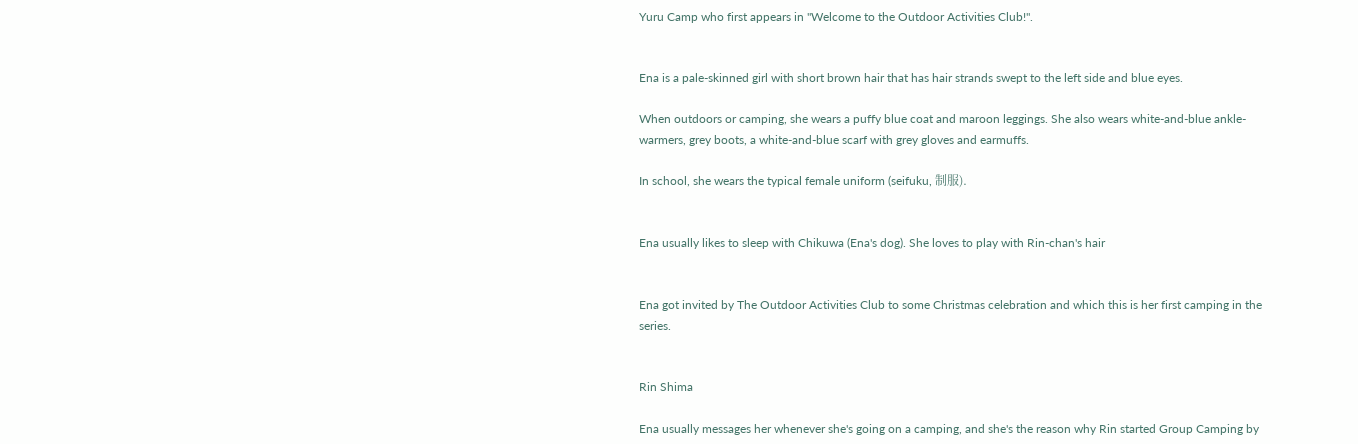Yuru Camp who first appears in "Welcome to the Outdoor Activities Club!".


Ena is a pale-skinned girl with short brown hair that has hair strands swept to the left side and blue eyes.

When outdoors or camping, she wears a puffy blue coat and maroon leggings. She also wears white-and-blue ankle-warmers, grey boots, a white-and-blue scarf with grey gloves and earmuffs.

In school, she wears the typical female uniform (seifuku, 制服).


Ena usually likes to sleep with Chikuwa (Ena's dog). She loves to play with Rin-chan's hair


Ena got invited by The Outdoor Activities Club to some Christmas celebration and which this is her first camping in the series.


Rin Shima

Ena usually messages her whenever she's going on a camping, and she's the reason why Rin started Group Camping by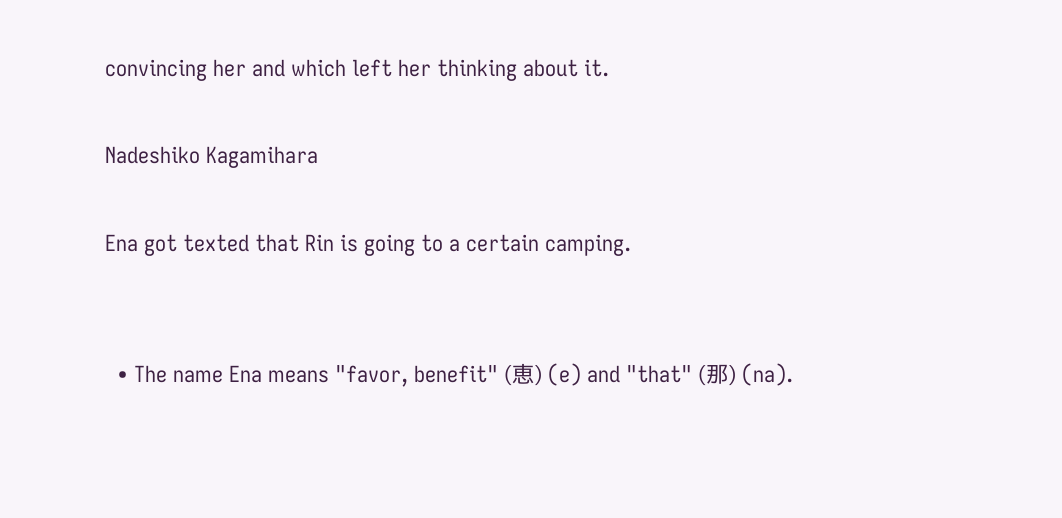convincing her and which left her thinking about it.

Nadeshiko Kagamihara

Ena got texted that Rin is going to a certain camping.


  • The name Ena means "favor, benefit" (恵) (e) and "that" (那) (na).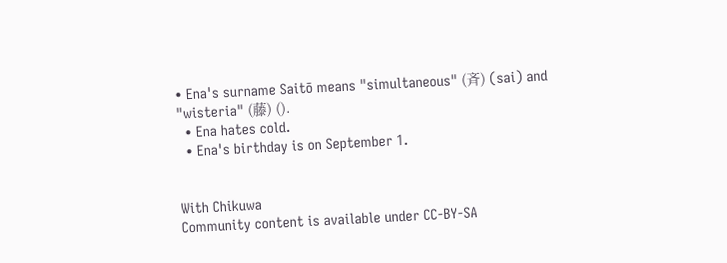• Ena's surname Saitō means "simultaneous" (斉) (sai) and "wisteria" (藤) ().
  • Ena hates cold.
  • Ena's birthday is on September 1.


With Chikuwa
Community content is available under CC-BY-SA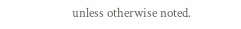unless otherwise noted.